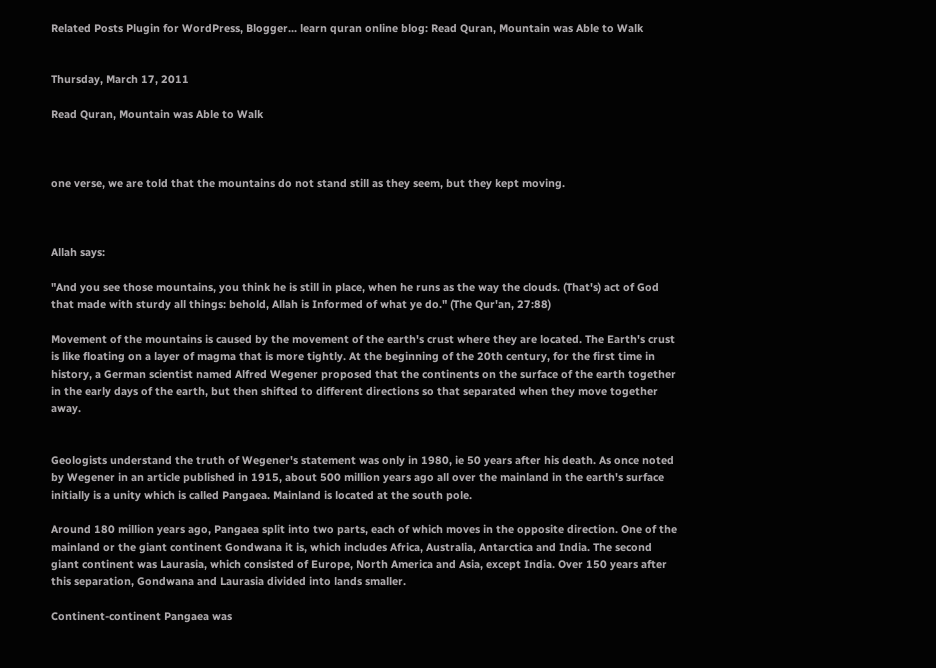Related Posts Plugin for WordPress, Blogger... learn quran online blog: Read Quran, Mountain was Able to Walk


Thursday, March 17, 2011

Read Quran, Mountain was Able to Walk



one verse, we are told that the mountains do not stand still as they seem, but they kept moving.



Allah says:

"And you see those mountains, you think he is still in place, when he runs as the way the clouds. (That's) act of God that made with sturdy all things: behold, Allah is Informed of what ye do." (The Qur'an, 27:88)

Movement of the mountains is caused by the movement of the earth's crust where they are located. The Earth's crust is like floating on a layer of magma that is more tightly. At the beginning of the 20th century, for the first time in history, a German scientist named Alfred Wegener proposed that the continents on the surface of the earth together in the early days of the earth, but then shifted to different directions so that separated when they move together away.


Geologists understand the truth of Wegener's statement was only in 1980, ie 50 years after his death. As once noted by Wegener in an article published in 1915, about 500 million years ago all over the mainland in the earth's surface initially is a unity which is called Pangaea. Mainland is located at the south pole.

Around 180 million years ago, Pangaea split into two parts, each of which moves in the opposite direction. One of the mainland or the giant continent Gondwana it is, which includes Africa, Australia, Antarctica and India. The second giant continent was Laurasia, which consisted of Europe, North America and Asia, except India. Over 150 years after this separation, Gondwana and Laurasia divided into lands smaller.

Continent-continent Pangaea was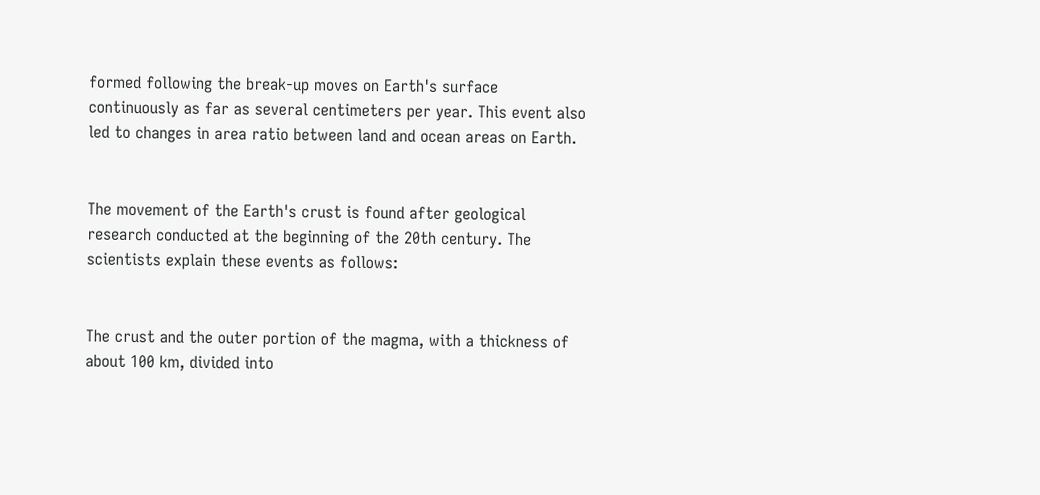formed following the break-up moves on Earth's surface continuously as far as several centimeters per year. This event also led to changes in area ratio between land and ocean areas on Earth.


The movement of the Earth's crust is found after geological research conducted at the beginning of the 20th century. The scientists explain these events as follows:


The crust and the outer portion of the magma, with a thickness of about 100 km, divided into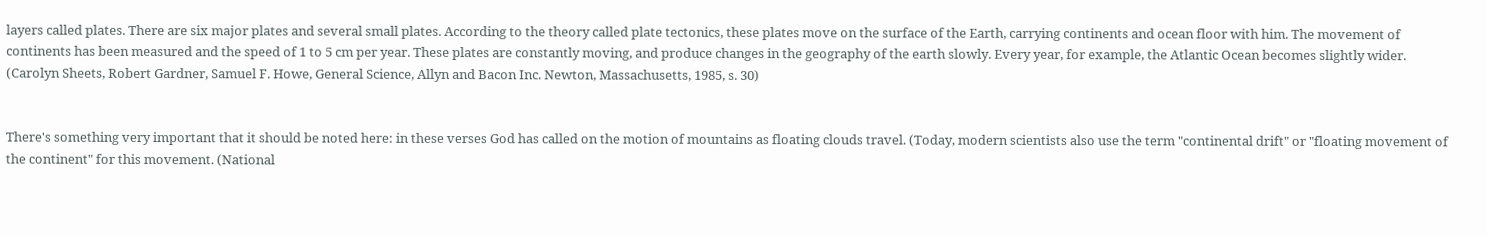layers called plates. There are six major plates and several small plates. According to the theory called plate tectonics, these plates move on the surface of the Earth, carrying continents and ocean floor with him. The movement of continents has been measured and the speed of 1 to 5 cm per year. These plates are constantly moving, and produce changes in the geography of the earth slowly. Every year, for example, the Atlantic Ocean becomes slightly wider. (Carolyn Sheets, Robert Gardner, Samuel F. Howe, General Science, Allyn and Bacon Inc. Newton, Massachusetts, 1985, s. 30)


There's something very important that it should be noted here: in these verses God has called on the motion of mountains as floating clouds travel. (Today, modern scientists also use the term "continental drift" or "floating movement of the continent" for this movement. (National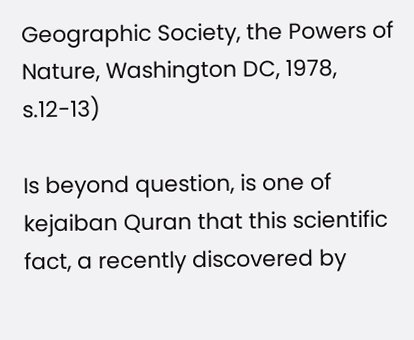Geographic Society, the Powers of Nature, Washington DC, 1978, s.12-13)

Is beyond question, is one of kejaiban Quran that this scientific fact, a recently discovered by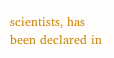scientists, has been declared in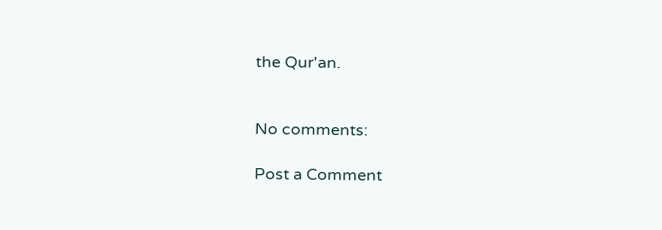the Qur'an.


No comments:

Post a Comment